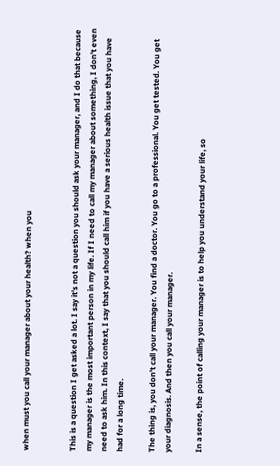when must you call your manager about your health? when you


This is a question I get asked a lot. I say it’s not a question you should ask your manager, and I do that because my manager is the most important person in my life. If I need to call my manager about something, I don’t even need to ask him. In this context, I say that you should call him if you have a serious health issue that you have had for a long time.

The thing is, you don’t call your manager. You find a doctor. You go to a professional. You get tested. You get your diagnosis. And then you call your manager.

In a sense, the point of calling your manager is to help you understand your life, so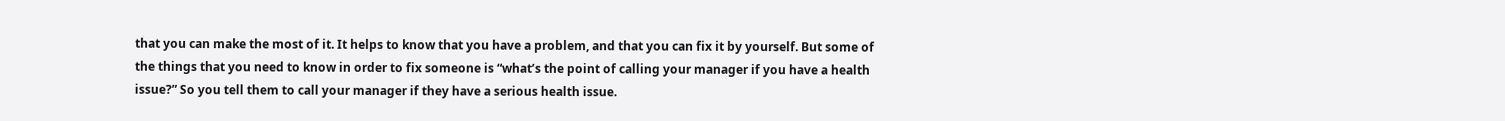that you can make the most of it. It helps to know that you have a problem, and that you can fix it by yourself. But some of the things that you need to know in order to fix someone is “what’s the point of calling your manager if you have a health issue?” So you tell them to call your manager if they have a serious health issue.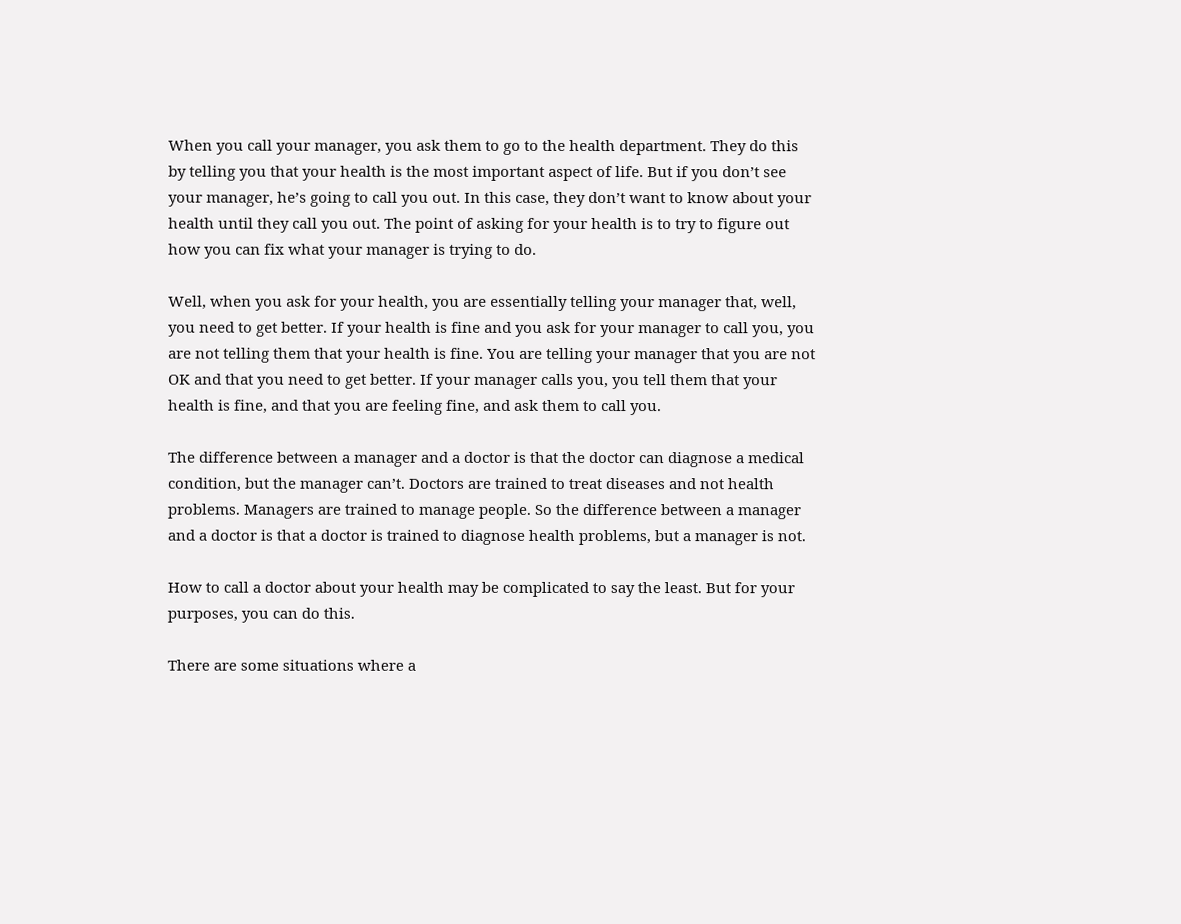When you call your manager, you ask them to go to the health department. They do this by telling you that your health is the most important aspect of life. But if you don’t see your manager, he’s going to call you out. In this case, they don’t want to know about your health until they call you out. The point of asking for your health is to try to figure out how you can fix what your manager is trying to do.

Well, when you ask for your health, you are essentially telling your manager that, well, you need to get better. If your health is fine and you ask for your manager to call you, you are not telling them that your health is fine. You are telling your manager that you are not OK and that you need to get better. If your manager calls you, you tell them that your health is fine, and that you are feeling fine, and ask them to call you.

The difference between a manager and a doctor is that the doctor can diagnose a medical condition, but the manager can’t. Doctors are trained to treat diseases and not health problems. Managers are trained to manage people. So the difference between a manager and a doctor is that a doctor is trained to diagnose health problems, but a manager is not.

How to call a doctor about your health may be complicated to say the least. But for your purposes, you can do this.

There are some situations where a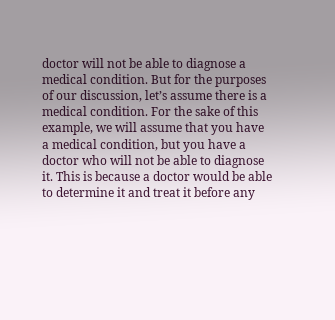doctor will not be able to diagnose a medical condition. But for the purposes of our discussion, let’s assume there is a medical condition. For the sake of this example, we will assume that you have a medical condition, but you have a doctor who will not be able to diagnose it. This is because a doctor would be able to determine it and treat it before any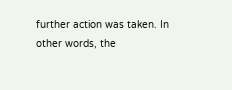further action was taken. In other words, the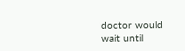doctor would wait until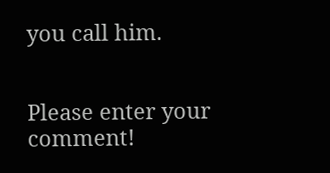you call him.


Please enter your comment!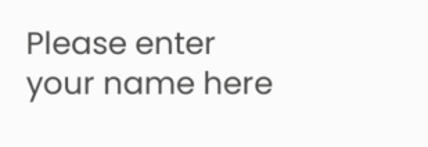Please enter your name here